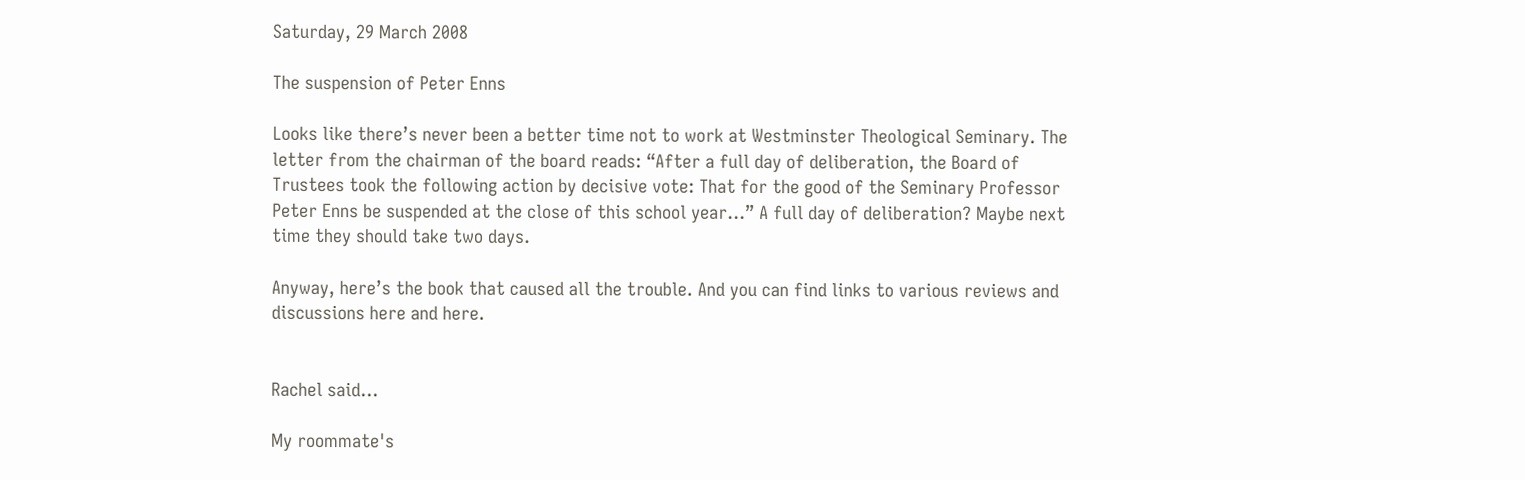Saturday, 29 March 2008

The suspension of Peter Enns

Looks like there’s never been a better time not to work at Westminster Theological Seminary. The letter from the chairman of the board reads: “After a full day of deliberation, the Board of Trustees took the following action by decisive vote: That for the good of the Seminary Professor Peter Enns be suspended at the close of this school year…” A full day of deliberation? Maybe next time they should take two days.

Anyway, here’s the book that caused all the trouble. And you can find links to various reviews and discussions here and here.


Rachel said...

My roommate's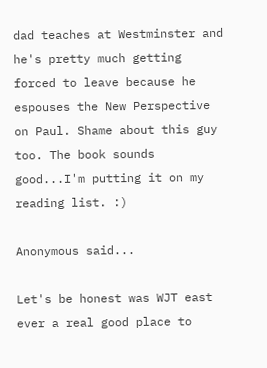dad teaches at Westminster and he's pretty much getting forced to leave because he espouses the New Perspective on Paul. Shame about this guy too. The book sounds good...I'm putting it on my reading list. :)

Anonymous said...

Let's be honest was WJT east ever a real good place to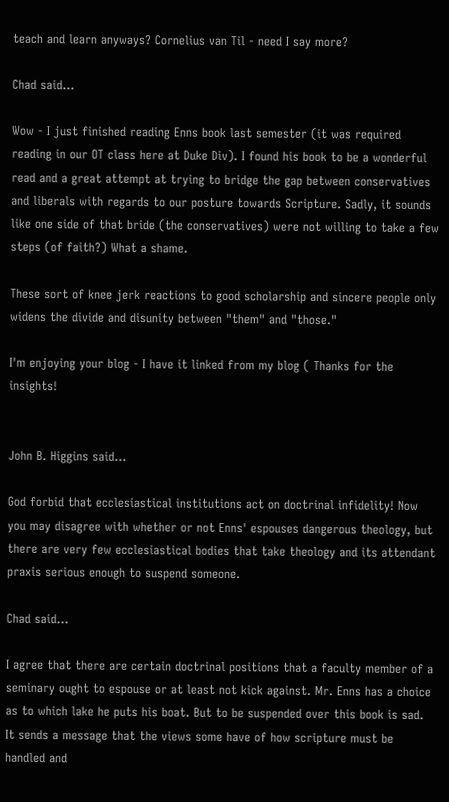teach and learn anyways? Cornelius van Til - need I say more?

Chad said...

Wow - I just finished reading Enns book last semester (it was required reading in our OT class here at Duke Div). I found his book to be a wonderful read and a great attempt at trying to bridge the gap between conservatives and liberals with regards to our posture towards Scripture. Sadly, it sounds like one side of that bride (the conservatives) were not willing to take a few steps (of faith?) What a shame.

These sort of knee jerk reactions to good scholarship and sincere people only widens the divide and disunity between "them" and "those."

I'm enjoying your blog - I have it linked from my blog ( Thanks for the insights!


John B. Higgins said...

God forbid that ecclesiastical institutions act on doctrinal infidelity! Now you may disagree with whether or not Enns' espouses dangerous theology, but there are very few ecclesiastical bodies that take theology and its attendant praxis serious enough to suspend someone.

Chad said...

I agree that there are certain doctrinal positions that a faculty member of a seminary ought to espouse or at least not kick against. Mr. Enns has a choice as to which lake he puts his boat. But to be suspended over this book is sad. It sends a message that the views some have of how scripture must be handled and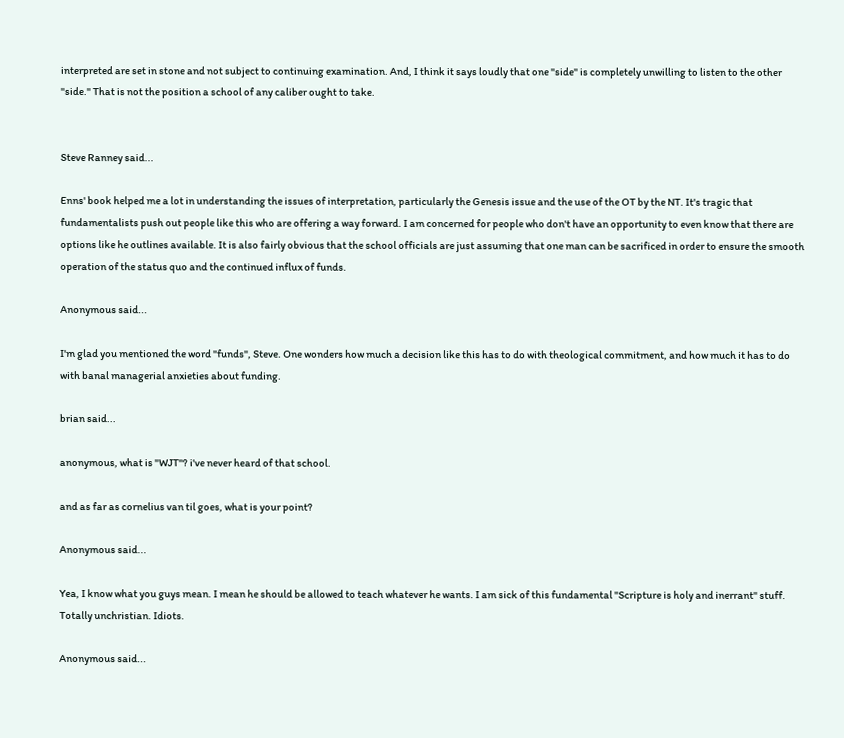interpreted are set in stone and not subject to continuing examination. And, I think it says loudly that one "side" is completely unwilling to listen to the other "side." That is not the position a school of any caliber ought to take.


Steve Ranney said...

Enns' book helped me a lot in understanding the issues of interpretation, particularly the Genesis issue and the use of the OT by the NT. It's tragic that fundamentalists push out people like this who are offering a way forward. I am concerned for people who don't have an opportunity to even know that there are options like he outlines available. It is also fairly obvious that the school officials are just assuming that one man can be sacrificed in order to ensure the smooth operation of the status quo and the continued influx of funds.

Anonymous said...

I'm glad you mentioned the word "funds", Steve. One wonders how much a decision like this has to do with theological commitment, and how much it has to do with banal managerial anxieties about funding.

brian said...

anonymous, what is "WJT"? i've never heard of that school.

and as far as cornelius van til goes, what is your point?

Anonymous said...

Yea, I know what you guys mean. I mean he should be allowed to teach whatever he wants. I am sick of this fundamental "Scripture is holy and inerrant" stuff. Totally unchristian. Idiots.

Anonymous said...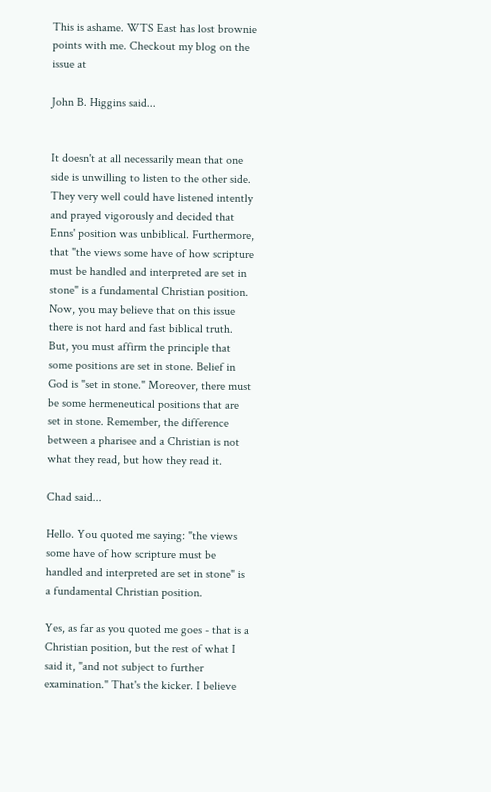This is ashame. WTS East has lost brownie points with me. Checkout my blog on the issue at

John B. Higgins said...


It doesn't at all necessarily mean that one side is unwilling to listen to the other side. They very well could have listened intently and prayed vigorously and decided that Enns' position was unbiblical. Furthermore, that "the views some have of how scripture must be handled and interpreted are set in stone" is a fundamental Christian position. Now, you may believe that on this issue there is not hard and fast biblical truth. But, you must affirm the principle that some positions are set in stone. Belief in God is "set in stone." Moreover, there must be some hermeneutical positions that are set in stone. Remember, the difference between a pharisee and a Christian is not what they read, but how they read it.

Chad said...

Hello. You quoted me saying: "the views some have of how scripture must be handled and interpreted are set in stone" is a fundamental Christian position.

Yes, as far as you quoted me goes - that is a Christian position, but the rest of what I said it, "and not subject to further examination." That's the kicker. I believe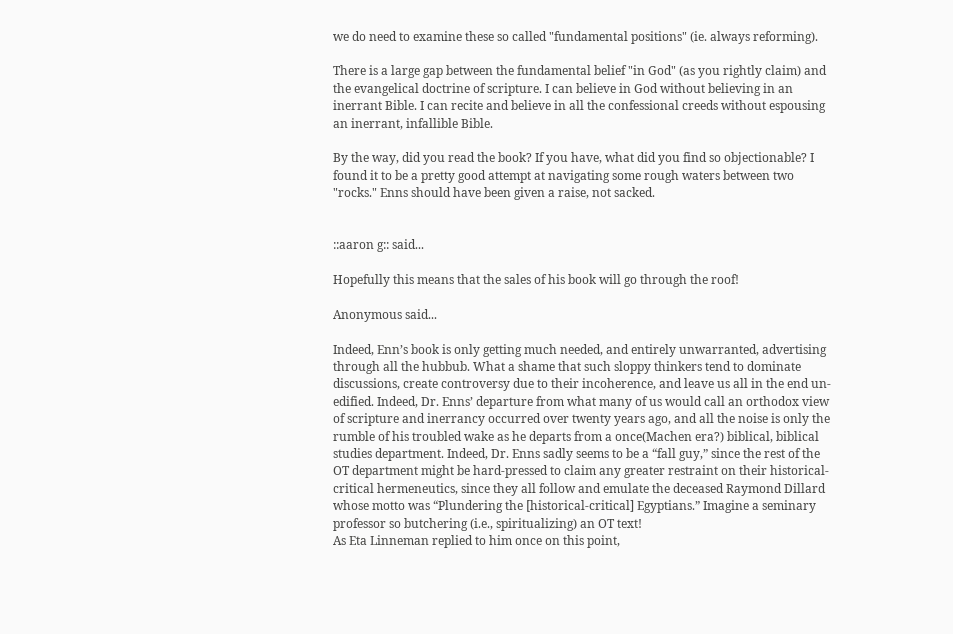we do need to examine these so called "fundamental positions" (ie. always reforming).

There is a large gap between the fundamental belief "in God" (as you rightly claim) and the evangelical doctrine of scripture. I can believe in God without believing in an inerrant Bible. I can recite and believe in all the confessional creeds without espousing an inerrant, infallible Bible.

By the way, did you read the book? If you have, what did you find so objectionable? I found it to be a pretty good attempt at navigating some rough waters between two "rocks." Enns should have been given a raise, not sacked.


::aaron g:: said...

Hopefully this means that the sales of his book will go through the roof!

Anonymous said...

Indeed, Enn’s book is only getting much needed, and entirely unwarranted, advertising through all the hubbub. What a shame that such sloppy thinkers tend to dominate discussions, create controversy due to their incoherence, and leave us all in the end un-edified. Indeed, Dr. Enns’ departure from what many of us would call an orthodox view of scripture and inerrancy occurred over twenty years ago, and all the noise is only the rumble of his troubled wake as he departs from a once(Machen era?) biblical, biblical studies department. Indeed, Dr. Enns sadly seems to be a “fall guy,” since the rest of the OT department might be hard-pressed to claim any greater restraint on their historical-critical hermeneutics, since they all follow and emulate the deceased Raymond Dillard whose motto was “Plundering the [historical-critical] Egyptians.” Imagine a seminary professor so butchering (i.e., spiritualizing) an OT text!
As Eta Linneman replied to him once on this point,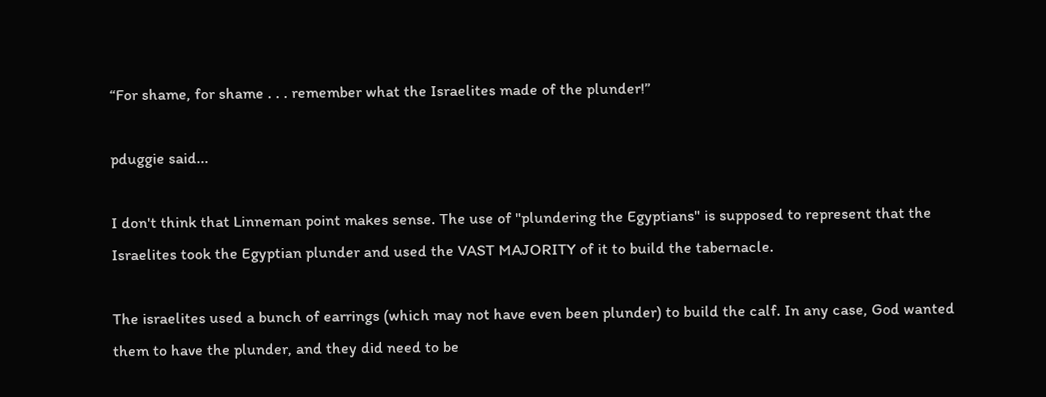“For shame, for shame . . . remember what the Israelites made of the plunder!”

pduggie said...

I don't think that Linneman point makes sense. The use of "plundering the Egyptians" is supposed to represent that the Israelites took the Egyptian plunder and used the VAST MAJORITY of it to build the tabernacle.

The israelites used a bunch of earrings (which may not have even been plunder) to build the calf. In any case, God wanted them to have the plunder, and they did need to be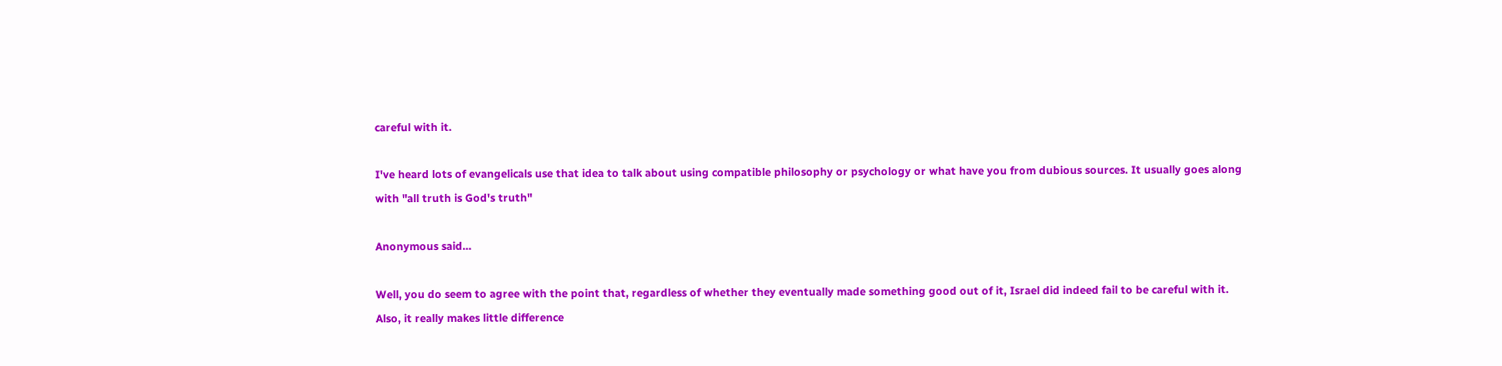careful with it.

I've heard lots of evangelicals use that idea to talk about using compatible philosophy or psychology or what have you from dubious sources. It usually goes along with "all truth is God's truth"

Anonymous said...

Well, you do seem to agree with the point that, regardless of whether they eventually made something good out of it, Israel did indeed fail to be careful with it.
Also, it really makes little difference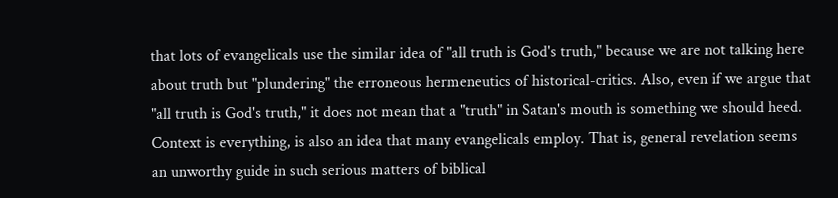that lots of evangelicals use the similar idea of "all truth is God's truth," because we are not talking here about truth but "plundering" the erroneous hermeneutics of historical-critics. Also, even if we argue that "all truth is God's truth," it does not mean that a "truth" in Satan's mouth is something we should heed. Context is everything, is also an idea that many evangelicals employ. That is, general revelation seems an unworthy guide in such serious matters of biblical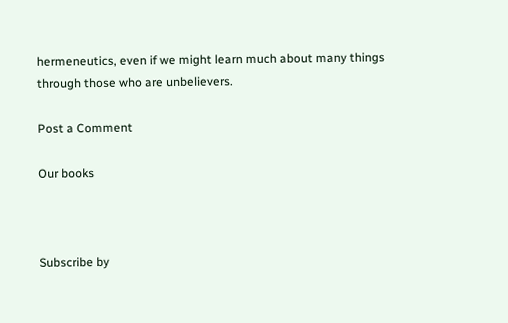hermeneutics, even if we might learn much about many things through those who are unbelievers.

Post a Comment

Our books



Subscribe by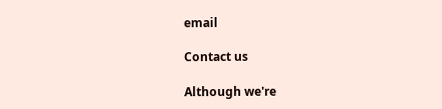email

Contact us

Although we're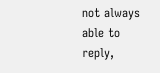not always able to reply,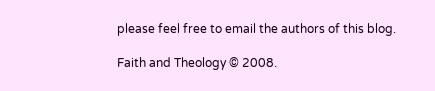please feel free to email the authors of this blog.

Faith and Theology © 2008.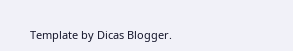Template by Dicas Blogger.